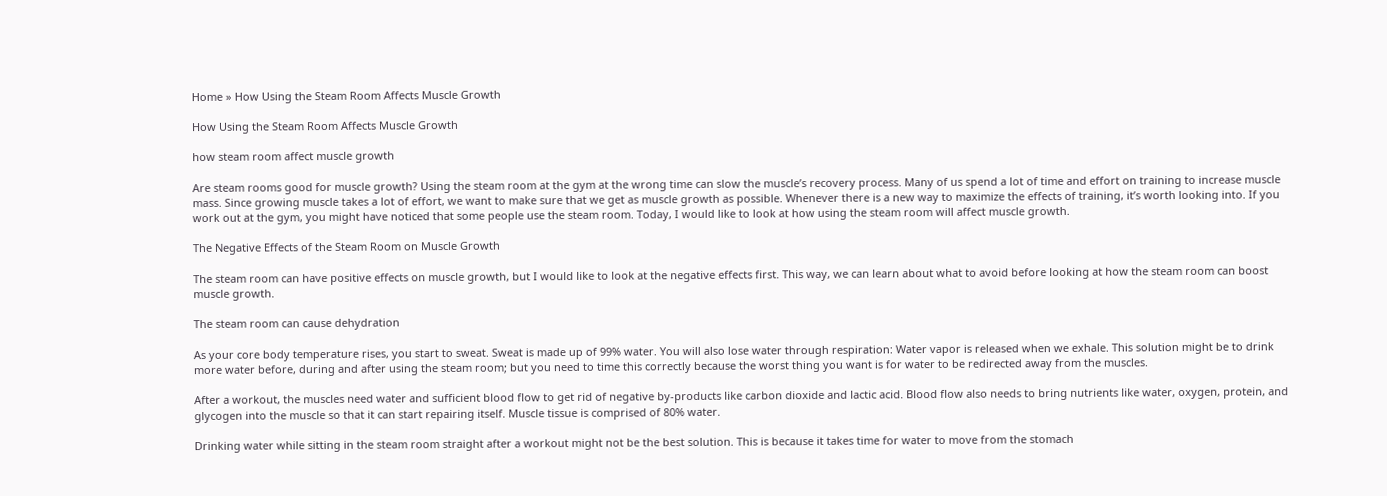Home » How Using the Steam Room Affects Muscle Growth

How Using the Steam Room Affects Muscle Growth

how steam room affect muscle growth

Are steam rooms good for muscle growth? Using the steam room at the gym at the wrong time can slow the muscle’s recovery process. Many of us spend a lot of time and effort on training to increase muscle mass. Since growing muscle takes a lot of effort, we want to make sure that we get as muscle growth as possible. Whenever there is a new way to maximize the effects of training, it’s worth looking into. If you work out at the gym, you might have noticed that some people use the steam room. Today, I would like to look at how using the steam room will affect muscle growth.

The Negative Effects of the Steam Room on Muscle Growth

The steam room can have positive effects on muscle growth, but I would like to look at the negative effects first. This way, we can learn about what to avoid before looking at how the steam room can boost muscle growth.

The steam room can cause dehydration

As your core body temperature rises, you start to sweat. Sweat is made up of 99% water. You will also lose water through respiration: Water vapor is released when we exhale. This solution might be to drink more water before, during and after using the steam room; but you need to time this correctly because the worst thing you want is for water to be redirected away from the muscles.

After a workout, the muscles need water and sufficient blood flow to get rid of negative by-products like carbon dioxide and lactic acid. Blood flow also needs to bring nutrients like water, oxygen, protein, and glycogen into the muscle so that it can start repairing itself. Muscle tissue is comprised of 80% water.

Drinking water while sitting in the steam room straight after a workout might not be the best solution. This is because it takes time for water to move from the stomach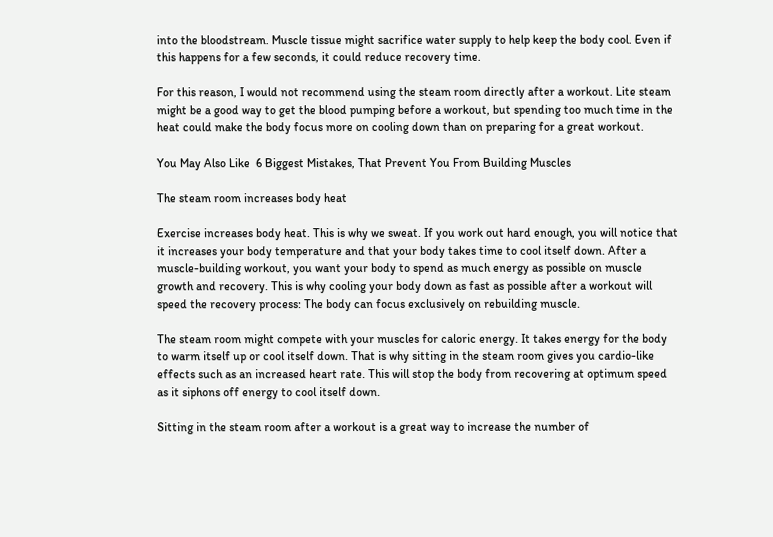into the bloodstream. Muscle tissue might sacrifice water supply to help keep the body cool. Even if this happens for a few seconds, it could reduce recovery time.

For this reason, I would not recommend using the steam room directly after a workout. Lite steam might be a good way to get the blood pumping before a workout, but spending too much time in the heat could make the body focus more on cooling down than on preparing for a great workout.

You May Also Like  6 Biggest Mistakes, That Prevent You From Building Muscles

The steam room increases body heat

Exercise increases body heat. This is why we sweat. If you work out hard enough, you will notice that it increases your body temperature and that your body takes time to cool itself down. After a muscle-building workout, you want your body to spend as much energy as possible on muscle growth and recovery. This is why cooling your body down as fast as possible after a workout will speed the recovery process: The body can focus exclusively on rebuilding muscle.

The steam room might compete with your muscles for caloric energy. It takes energy for the body to warm itself up or cool itself down. That is why sitting in the steam room gives you cardio-like effects such as an increased heart rate. This will stop the body from recovering at optimum speed as it siphons off energy to cool itself down.

Sitting in the steam room after a workout is a great way to increase the number of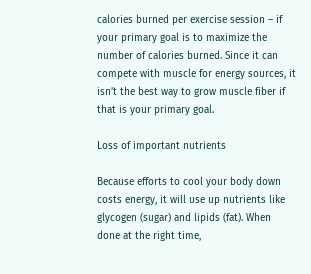calories burned per exercise session – if your primary goal is to maximize the number of calories burned. Since it can compete with muscle for energy sources, it isn’t the best way to grow muscle fiber if that is your primary goal.

Loss of important nutrients

Because efforts to cool your body down costs energy, it will use up nutrients like glycogen (sugar) and lipids (fat). When done at the right time,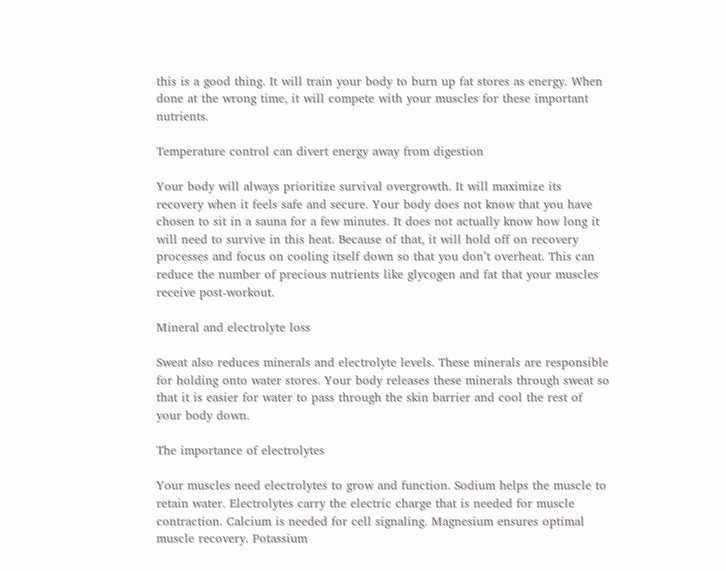this is a good thing. It will train your body to burn up fat stores as energy. When done at the wrong time, it will compete with your muscles for these important nutrients.

Temperature control can divert energy away from digestion

Your body will always prioritize survival overgrowth. It will maximize its recovery when it feels safe and secure. Your body does not know that you have chosen to sit in a sauna for a few minutes. It does not actually know how long it will need to survive in this heat. Because of that, it will hold off on recovery processes and focus on cooling itself down so that you don’t overheat. This can reduce the number of precious nutrients like glycogen and fat that your muscles receive post-workout.

Mineral and electrolyte loss

Sweat also reduces minerals and electrolyte levels. These minerals are responsible for holding onto water stores. Your body releases these minerals through sweat so that it is easier for water to pass through the skin barrier and cool the rest of your body down.

The importance of electrolytes

Your muscles need electrolytes to grow and function. Sodium helps the muscle to retain water. Electrolytes carry the electric charge that is needed for muscle contraction. Calcium is needed for cell signaling. Magnesium ensures optimal muscle recovery. Potassium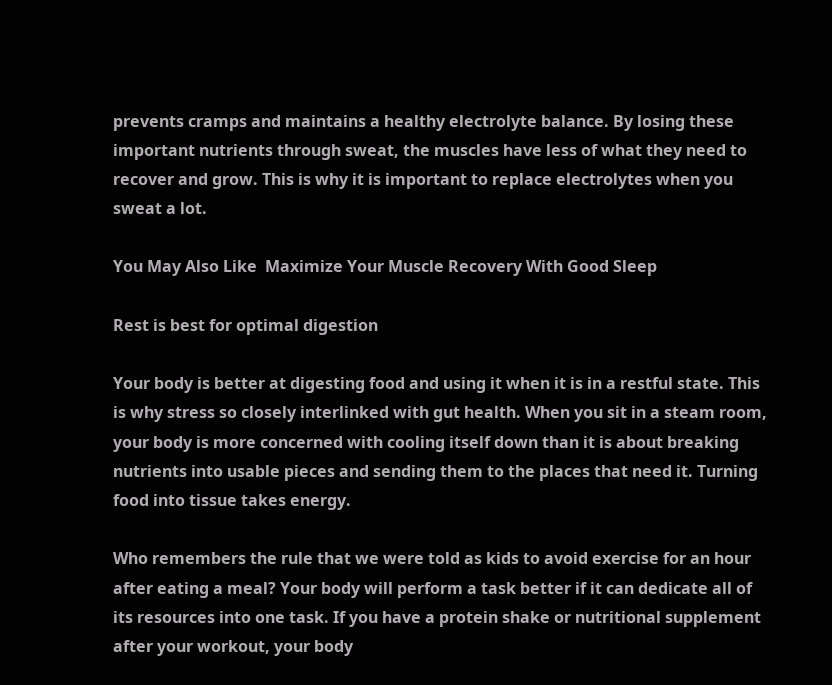prevents cramps and maintains a healthy electrolyte balance. By losing these important nutrients through sweat, the muscles have less of what they need to recover and grow. This is why it is important to replace electrolytes when you sweat a lot.

You May Also Like  Maximize Your Muscle Recovery With Good Sleep

Rest is best for optimal digestion

Your body is better at digesting food and using it when it is in a restful state. This is why stress so closely interlinked with gut health. When you sit in a steam room, your body is more concerned with cooling itself down than it is about breaking nutrients into usable pieces and sending them to the places that need it. Turning food into tissue takes energy.

Who remembers the rule that we were told as kids to avoid exercise for an hour after eating a meal? Your body will perform a task better if it can dedicate all of its resources into one task. If you have a protein shake or nutritional supplement after your workout, your body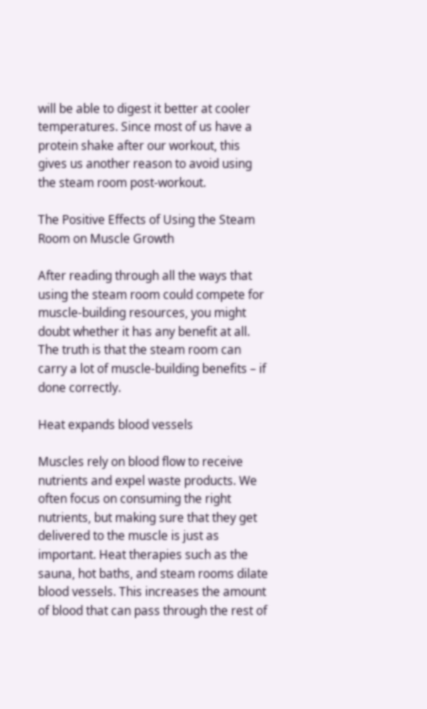will be able to digest it better at cooler temperatures. Since most of us have a protein shake after our workout, this gives us another reason to avoid using the steam room post-workout.

The Positive Effects of Using the Steam Room on Muscle Growth

After reading through all the ways that using the steam room could compete for muscle-building resources, you might doubt whether it has any benefit at all. The truth is that the steam room can carry a lot of muscle-building benefits – if done correctly.

Heat expands blood vessels

Muscles rely on blood flow to receive nutrients and expel waste products. We often focus on consuming the right nutrients, but making sure that they get delivered to the muscle is just as important. Heat therapies such as the sauna, hot baths, and steam rooms dilate blood vessels. This increases the amount of blood that can pass through the rest of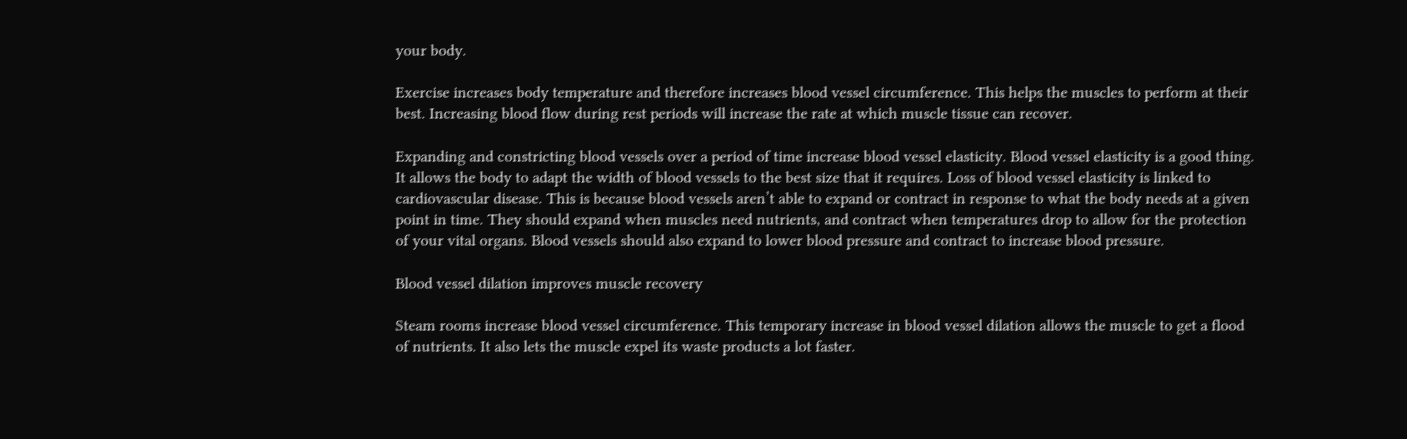your body.

Exercise increases body temperature and therefore increases blood vessel circumference. This helps the muscles to perform at their best. Increasing blood flow during rest periods will increase the rate at which muscle tissue can recover.

Expanding and constricting blood vessels over a period of time increase blood vessel elasticity. Blood vessel elasticity is a good thing. It allows the body to adapt the width of blood vessels to the best size that it requires. Loss of blood vessel elasticity is linked to cardiovascular disease. This is because blood vessels aren’t able to expand or contract in response to what the body needs at a given point in time. They should expand when muscles need nutrients, and contract when temperatures drop to allow for the protection of your vital organs. Blood vessels should also expand to lower blood pressure and contract to increase blood pressure.

Blood vessel dilation improves muscle recovery

Steam rooms increase blood vessel circumference. This temporary increase in blood vessel dilation allows the muscle to get a flood of nutrients. It also lets the muscle expel its waste products a lot faster.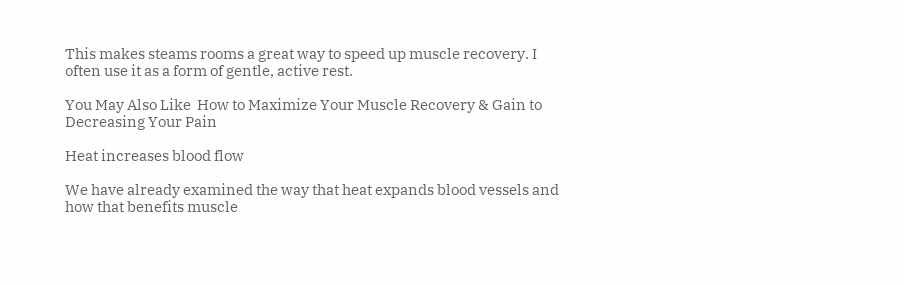This makes steams rooms a great way to speed up muscle recovery. I often use it as a form of gentle, active rest.

You May Also Like  How to Maximize Your Muscle Recovery & Gain to Decreasing Your Pain

Heat increases blood flow

We have already examined the way that heat expands blood vessels and how that benefits muscle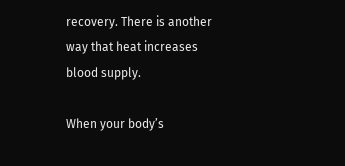recovery. There is another way that heat increases blood supply.

When your body’s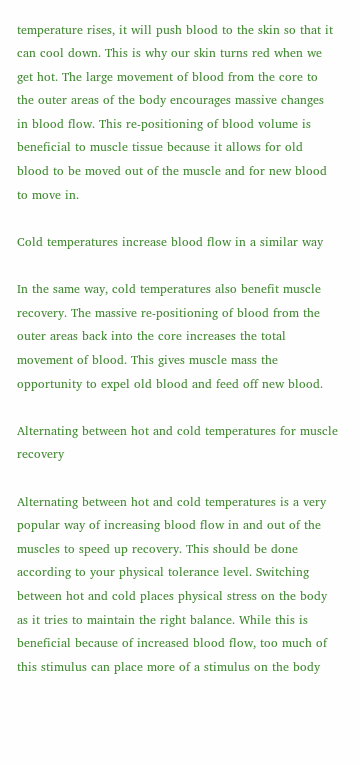temperature rises, it will push blood to the skin so that it can cool down. This is why our skin turns red when we get hot. The large movement of blood from the core to the outer areas of the body encourages massive changes in blood flow. This re-positioning of blood volume is beneficial to muscle tissue because it allows for old blood to be moved out of the muscle and for new blood to move in.

Cold temperatures increase blood flow in a similar way

In the same way, cold temperatures also benefit muscle recovery. The massive re-positioning of blood from the outer areas back into the core increases the total movement of blood. This gives muscle mass the opportunity to expel old blood and feed off new blood.

Alternating between hot and cold temperatures for muscle recovery

Alternating between hot and cold temperatures is a very popular way of increasing blood flow in and out of the muscles to speed up recovery. This should be done according to your physical tolerance level. Switching between hot and cold places physical stress on the body as it tries to maintain the right balance. While this is beneficial because of increased blood flow, too much of this stimulus can place more of a stimulus on the body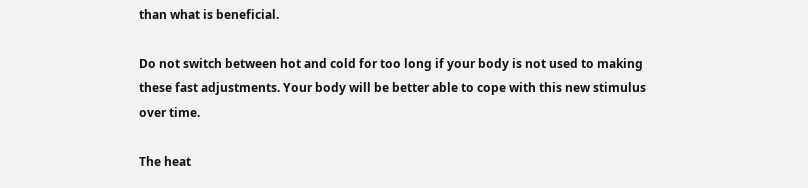than what is beneficial.

Do not switch between hot and cold for too long if your body is not used to making these fast adjustments. Your body will be better able to cope with this new stimulus over time.

The heat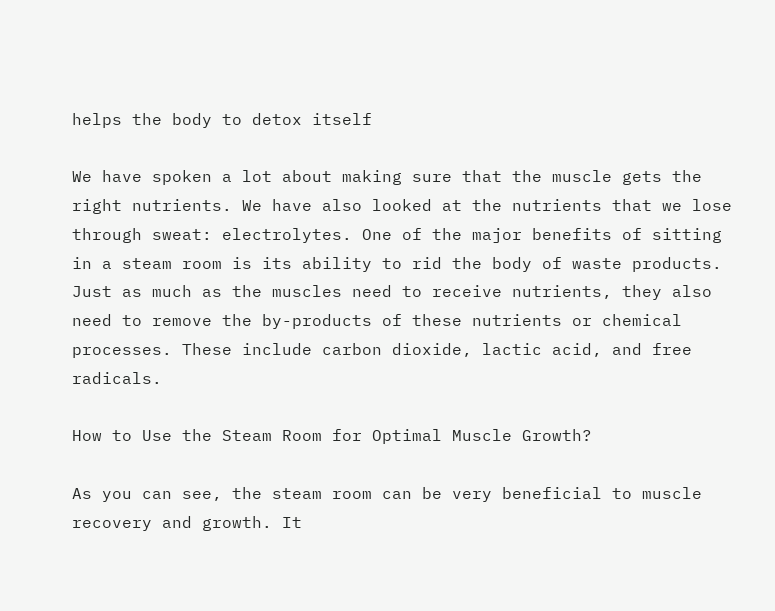helps the body to detox itself

We have spoken a lot about making sure that the muscle gets the right nutrients. We have also looked at the nutrients that we lose through sweat: electrolytes. One of the major benefits of sitting in a steam room is its ability to rid the body of waste products. Just as much as the muscles need to receive nutrients, they also need to remove the by-products of these nutrients or chemical processes. These include carbon dioxide, lactic acid, and free radicals.

How to Use the Steam Room for Optimal Muscle Growth?

As you can see, the steam room can be very beneficial to muscle recovery and growth. It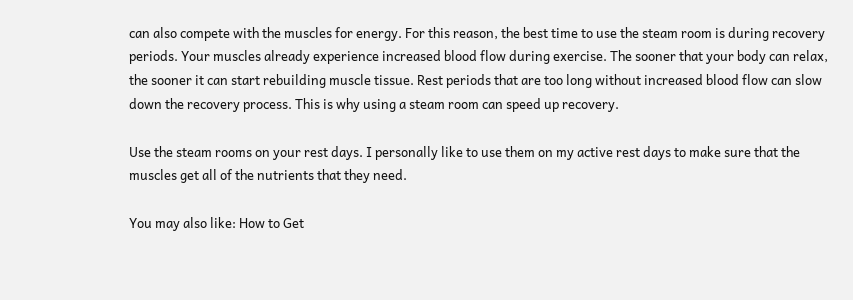can also compete with the muscles for energy. For this reason, the best time to use the steam room is during recovery periods. Your muscles already experience increased blood flow during exercise. The sooner that your body can relax, the sooner it can start rebuilding muscle tissue. Rest periods that are too long without increased blood flow can slow down the recovery process. This is why using a steam room can speed up recovery.

Use the steam rooms on your rest days. I personally like to use them on my active rest days to make sure that the muscles get all of the nutrients that they need.

You may also like: How to Get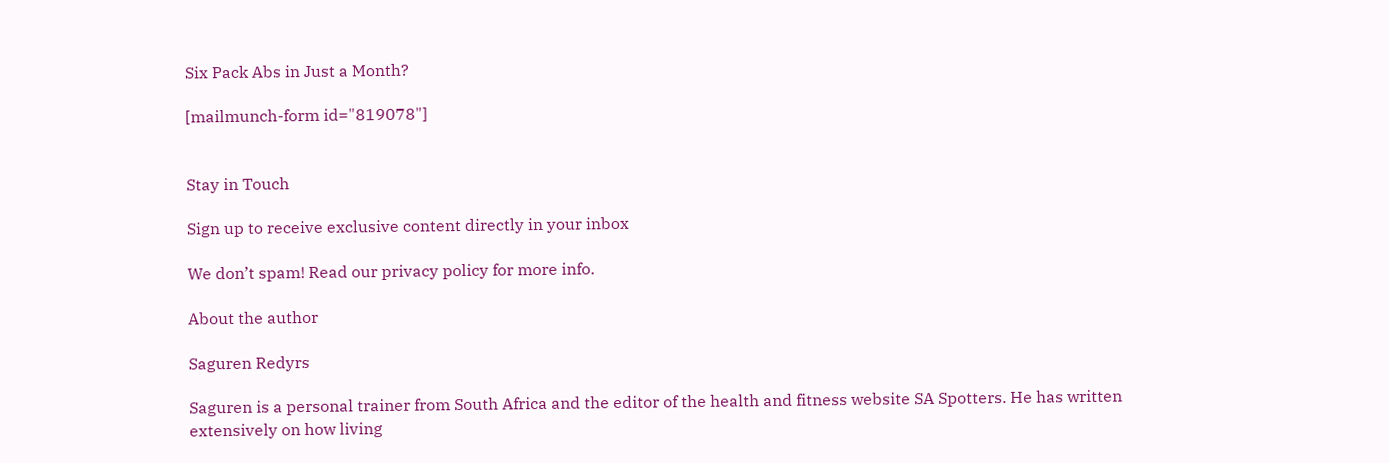Six Pack Abs in Just a Month?

[mailmunch-form id="819078"]


Stay in Touch

Sign up to receive exclusive content directly in your inbox

We don’t spam! Read our privacy policy for more info.

About the author

Saguren Redyrs

Saguren is a personal trainer from South Africa and the editor of the health and fitness website SA Spotters. He has written extensively on how living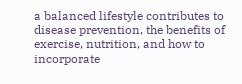a balanced lifestyle contributes to disease prevention, the benefits of exercise, nutrition, and how to incorporate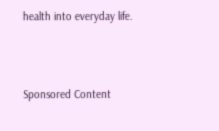health into everyday life.



Sponsored Content